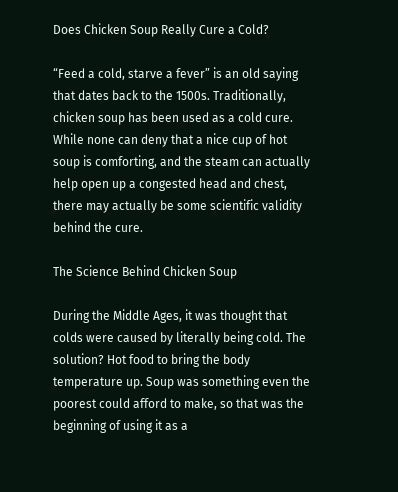Does Chicken Soup Really Cure a Cold?

“Feed a cold, starve a fever” is an old saying that dates back to the 1500s. Traditionally, chicken soup has been used as a cold cure. While none can deny that a nice cup of hot soup is comforting, and the steam can actually help open up a congested head and chest, there may actually be some scientific validity behind the cure.

The Science Behind Chicken Soup

During the Middle Ages, it was thought that colds were caused by literally being cold. The solution? Hot food to bring the body temperature up. Soup was something even the poorest could afford to make, so that was the beginning of using it as a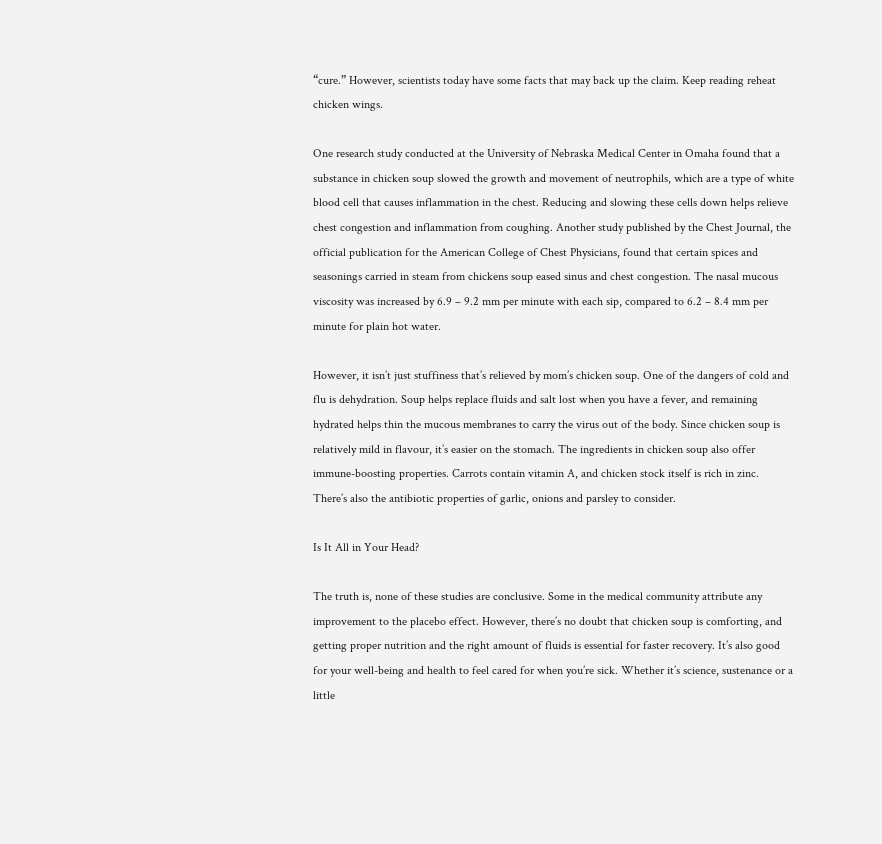“cure.” However, scientists today have some facts that may back up the claim. Keep reading reheat chicken wings.

One research study conducted at the University of Nebraska Medical Center in Omaha found that a substance in chicken soup slowed the growth and movement of neutrophils, which are a type of white blood cell that causes inflammation in the chest. Reducing and slowing these cells down helps relieve chest congestion and inflammation from coughing. Another study published by the Chest Journal, the official publication for the American College of Chest Physicians, found that certain spices and seasonings carried in steam from chickens soup eased sinus and chest congestion. The nasal mucous viscosity was increased by 6.9 – 9.2 mm per minute with each sip, compared to 6.2 – 8.4 mm per minute for plain hot water.

However, it isn’t just stuffiness that’s relieved by mom’s chicken soup. One of the dangers of cold and flu is dehydration. Soup helps replace fluids and salt lost when you have a fever, and remaining hydrated helps thin the mucous membranes to carry the virus out of the body. Since chicken soup is relatively mild in flavour, it’s easier on the stomach. The ingredients in chicken soup also offer immune-boosting properties. Carrots contain vitamin A, and chicken stock itself is rich in zinc. There’s also the antibiotic properties of garlic, onions and parsley to consider.

Is It All in Your Head?

The truth is, none of these studies are conclusive. Some in the medical community attribute any improvement to the placebo effect. However, there’s no doubt that chicken soup is comforting, and getting proper nutrition and the right amount of fluids is essential for faster recovery. It’s also good for your well-being and health to feel cared for when you’re sick. Whether it’s science, sustenance or a little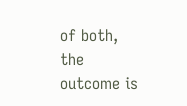of both, the outcome is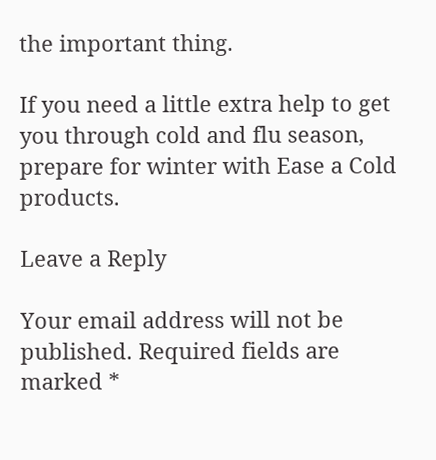the important thing.

If you need a little extra help to get you through cold and flu season, prepare for winter with Ease a Cold products.

Leave a Reply

Your email address will not be published. Required fields are marked *